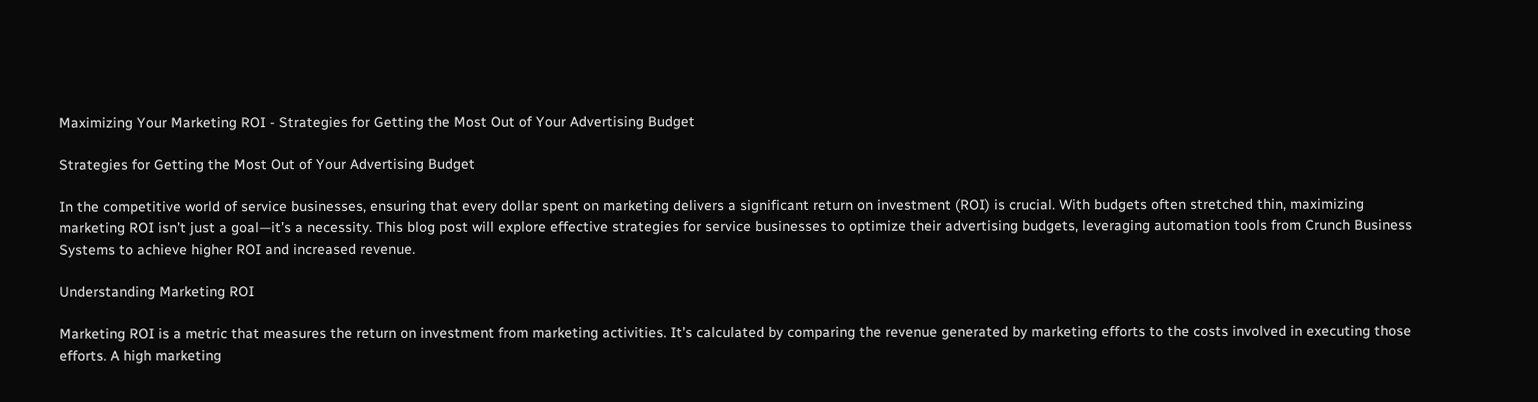Maximizing Your Marketing ROI - Strategies for Getting the Most Out of Your Advertising Budget

Strategies for Getting the Most Out of Your Advertising Budget

In the competitive world of service businesses, ensuring that every dollar spent on marketing delivers a significant return on investment (ROI) is crucial. With budgets often stretched thin, maximizing marketing ROI isn’t just a goal—it’s a necessity. This blog post will explore effective strategies for service businesses to optimize their advertising budgets, leveraging automation tools from Crunch Business Systems to achieve higher ROI and increased revenue.

Understanding Marketing ROI

Marketing ROI is a metric that measures the return on investment from marketing activities. It’s calculated by comparing the revenue generated by marketing efforts to the costs involved in executing those efforts. A high marketing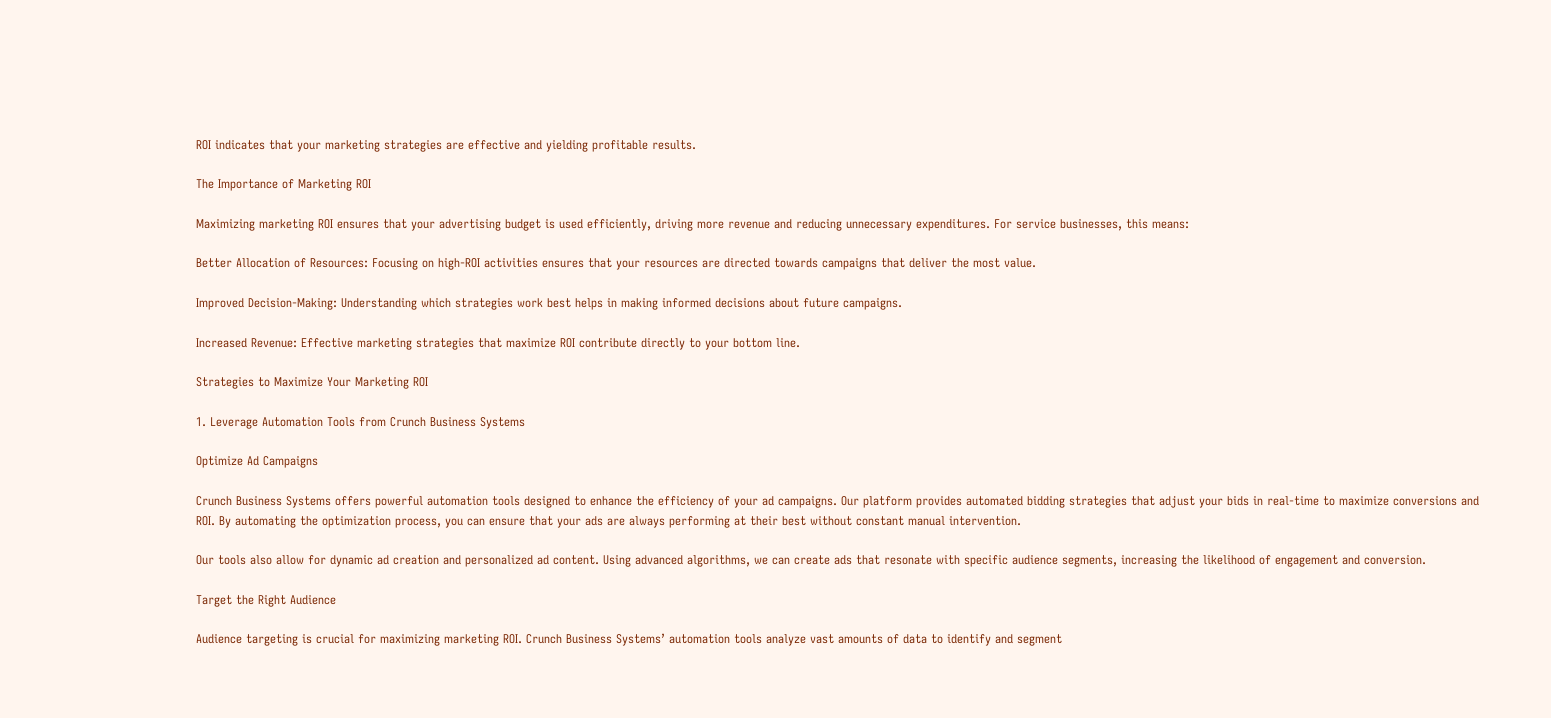ROI indicates that your marketing strategies are effective and yielding profitable results.

The Importance of Marketing ROI

Maximizing marketing ROI ensures that your advertising budget is used efficiently, driving more revenue and reducing unnecessary expenditures. For service businesses, this means:

Better Allocation of Resources: Focusing on high-ROI activities ensures that your resources are directed towards campaigns that deliver the most value.

Improved Decision-Making: Understanding which strategies work best helps in making informed decisions about future campaigns.

Increased Revenue: Effective marketing strategies that maximize ROI contribute directly to your bottom line.

Strategies to Maximize Your Marketing ROI

1. Leverage Automation Tools from Crunch Business Systems

Optimize Ad Campaigns

Crunch Business Systems offers powerful automation tools designed to enhance the efficiency of your ad campaigns. Our platform provides automated bidding strategies that adjust your bids in real-time to maximize conversions and ROI. By automating the optimization process, you can ensure that your ads are always performing at their best without constant manual intervention.

Our tools also allow for dynamic ad creation and personalized ad content. Using advanced algorithms, we can create ads that resonate with specific audience segments, increasing the likelihood of engagement and conversion.

Target the Right Audience

Audience targeting is crucial for maximizing marketing ROI. Crunch Business Systems’ automation tools analyze vast amounts of data to identify and segment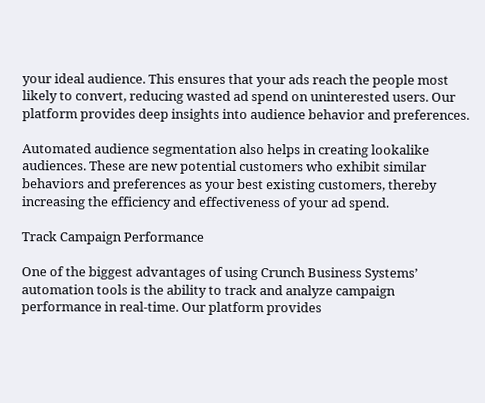your ideal audience. This ensures that your ads reach the people most likely to convert, reducing wasted ad spend on uninterested users. Our platform provides deep insights into audience behavior and preferences.

Automated audience segmentation also helps in creating lookalike audiences. These are new potential customers who exhibit similar behaviors and preferences as your best existing customers, thereby increasing the efficiency and effectiveness of your ad spend.

Track Campaign Performance

One of the biggest advantages of using Crunch Business Systems’ automation tools is the ability to track and analyze campaign performance in real-time. Our platform provides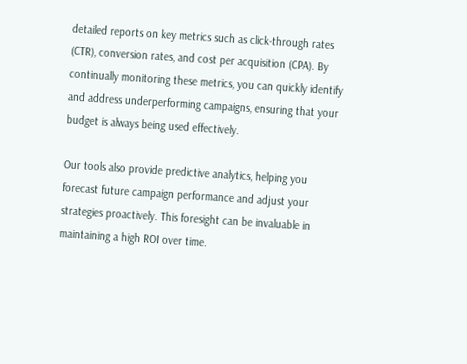detailed reports on key metrics such as click-through rates (CTR), conversion rates, and cost per acquisition (CPA). By continually monitoring these metrics, you can quickly identify and address underperforming campaigns, ensuring that your budget is always being used effectively.

Our tools also provide predictive analytics, helping you forecast future campaign performance and adjust your strategies proactively. This foresight can be invaluable in maintaining a high ROI over time.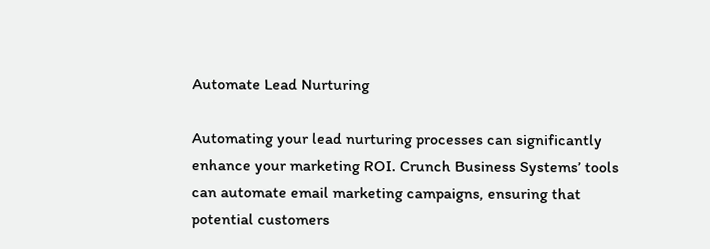Automate Lead Nurturing

Automating your lead nurturing processes can significantly enhance your marketing ROI. Crunch Business Systems’ tools can automate email marketing campaigns, ensuring that potential customers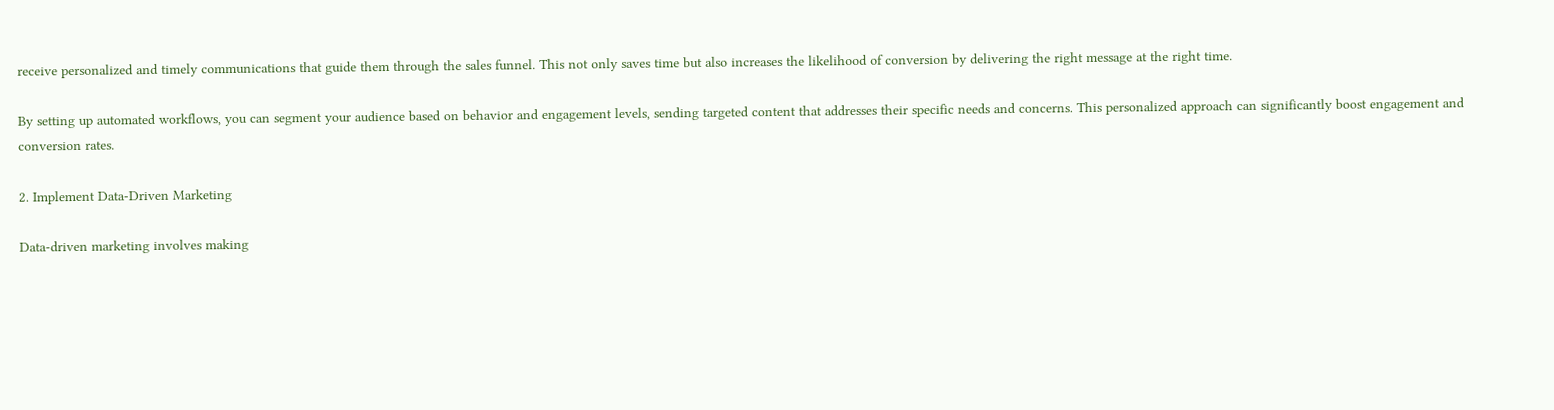receive personalized and timely communications that guide them through the sales funnel. This not only saves time but also increases the likelihood of conversion by delivering the right message at the right time.

By setting up automated workflows, you can segment your audience based on behavior and engagement levels, sending targeted content that addresses their specific needs and concerns. This personalized approach can significantly boost engagement and conversion rates.

2. Implement Data-Driven Marketing

Data-driven marketing involves making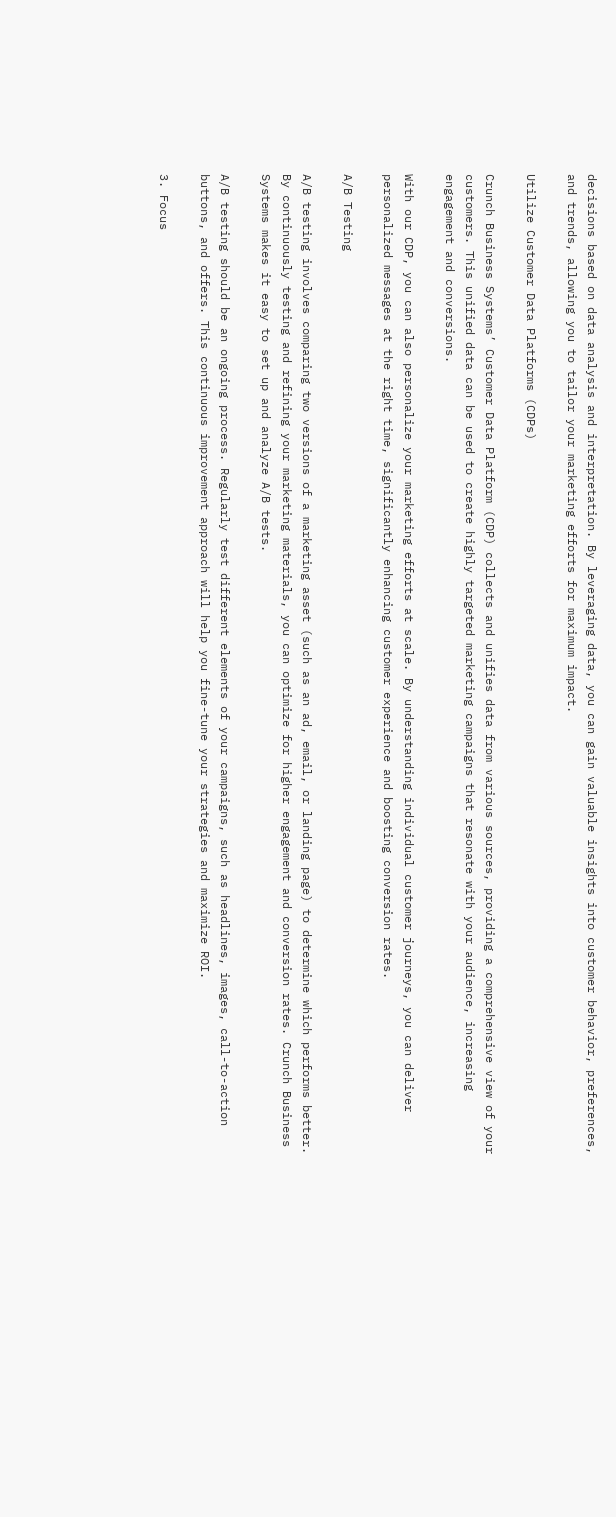decisions based on data analysis and interpretation. By leveraging data, you can gain valuable insights into customer behavior, preferences, and trends, allowing you to tailor your marketing efforts for maximum impact.

Utilize Customer Data Platforms (CDPs)

Crunch Business Systems’ Customer Data Platform (CDP) collects and unifies data from various sources, providing a comprehensive view of your customers. This unified data can be used to create highly targeted marketing campaigns that resonate with your audience, increasing engagement and conversions.

With our CDP, you can also personalize your marketing efforts at scale. By understanding individual customer journeys, you can deliver personalized messages at the right time, significantly enhancing customer experience and boosting conversion rates.

A/B Testing

A/B testing involves comparing two versions of a marketing asset (such as an ad, email, or landing page) to determine which performs better. By continuously testing and refining your marketing materials, you can optimize for higher engagement and conversion rates. Crunch Business Systems makes it easy to set up and analyze A/B tests.

A/B testing should be an ongoing process. Regularly test different elements of your campaigns, such as headlines, images, call-to-action buttons, and offers. This continuous improvement approach will help you fine-tune your strategies and maximize ROI.

3. Focus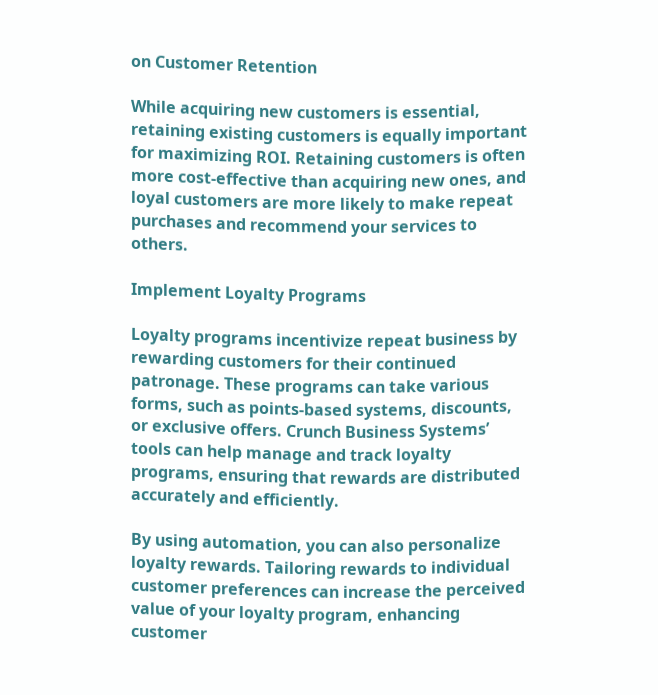on Customer Retention

While acquiring new customers is essential, retaining existing customers is equally important for maximizing ROI. Retaining customers is often more cost-effective than acquiring new ones, and loyal customers are more likely to make repeat purchases and recommend your services to others.

Implement Loyalty Programs

Loyalty programs incentivize repeat business by rewarding customers for their continued patronage. These programs can take various forms, such as points-based systems, discounts, or exclusive offers. Crunch Business Systems’ tools can help manage and track loyalty programs, ensuring that rewards are distributed accurately and efficiently.

By using automation, you can also personalize loyalty rewards. Tailoring rewards to individual customer preferences can increase the perceived value of your loyalty program, enhancing customer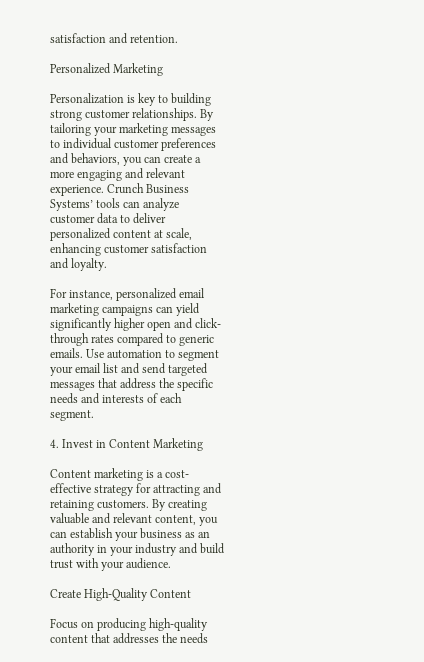satisfaction and retention.

Personalized Marketing

Personalization is key to building strong customer relationships. By tailoring your marketing messages to individual customer preferences and behaviors, you can create a more engaging and relevant experience. Crunch Business Systems’ tools can analyze customer data to deliver personalized content at scale, enhancing customer satisfaction and loyalty.

For instance, personalized email marketing campaigns can yield significantly higher open and click-through rates compared to generic emails. Use automation to segment your email list and send targeted messages that address the specific needs and interests of each segment.

4. Invest in Content Marketing

Content marketing is a cost-effective strategy for attracting and retaining customers. By creating valuable and relevant content, you can establish your business as an authority in your industry and build trust with your audience.

Create High-Quality Content

Focus on producing high-quality content that addresses the needs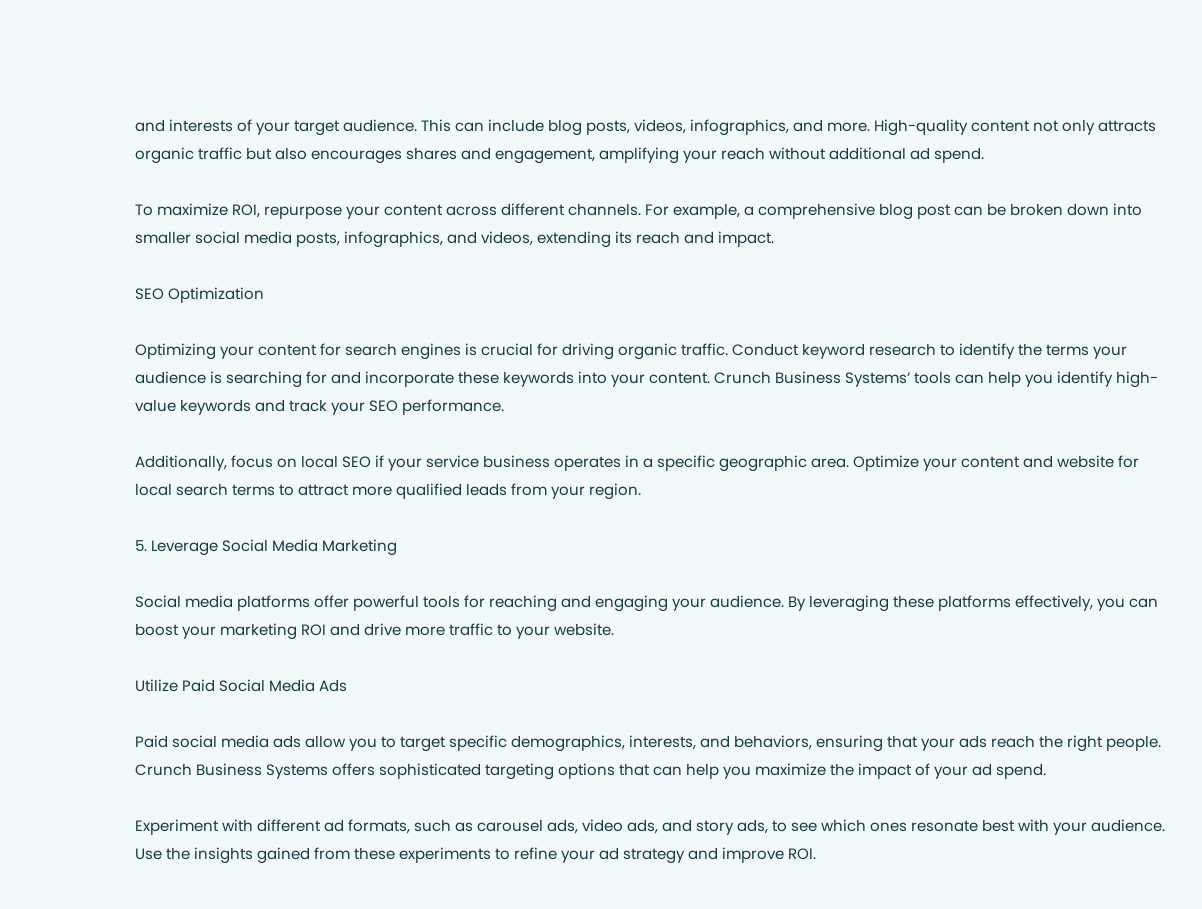and interests of your target audience. This can include blog posts, videos, infographics, and more. High-quality content not only attracts organic traffic but also encourages shares and engagement, amplifying your reach without additional ad spend.

To maximize ROI, repurpose your content across different channels. For example, a comprehensive blog post can be broken down into smaller social media posts, infographics, and videos, extending its reach and impact.

SEO Optimization

Optimizing your content for search engines is crucial for driving organic traffic. Conduct keyword research to identify the terms your audience is searching for and incorporate these keywords into your content. Crunch Business Systems’ tools can help you identify high-value keywords and track your SEO performance.

Additionally, focus on local SEO if your service business operates in a specific geographic area. Optimize your content and website for local search terms to attract more qualified leads from your region.

5. Leverage Social Media Marketing

Social media platforms offer powerful tools for reaching and engaging your audience. By leveraging these platforms effectively, you can boost your marketing ROI and drive more traffic to your website.

Utilize Paid Social Media Ads

Paid social media ads allow you to target specific demographics, interests, and behaviors, ensuring that your ads reach the right people. Crunch Business Systems offers sophisticated targeting options that can help you maximize the impact of your ad spend.

Experiment with different ad formats, such as carousel ads, video ads, and story ads, to see which ones resonate best with your audience. Use the insights gained from these experiments to refine your ad strategy and improve ROI.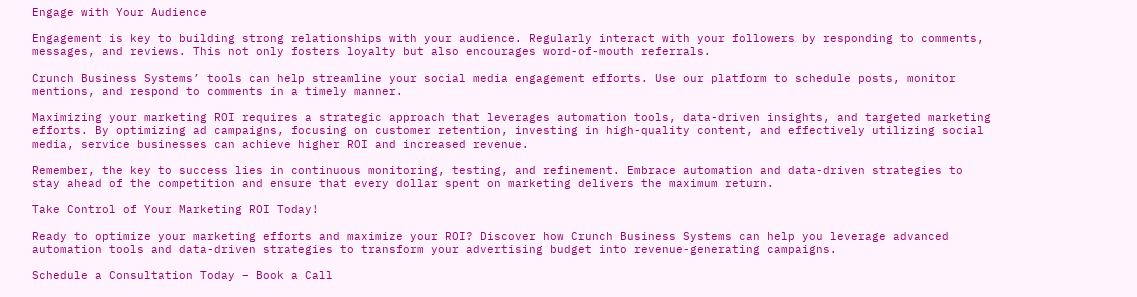Engage with Your Audience

Engagement is key to building strong relationships with your audience. Regularly interact with your followers by responding to comments, messages, and reviews. This not only fosters loyalty but also encourages word-of-mouth referrals.

Crunch Business Systems’ tools can help streamline your social media engagement efforts. Use our platform to schedule posts, monitor mentions, and respond to comments in a timely manner.

Maximizing your marketing ROI requires a strategic approach that leverages automation tools, data-driven insights, and targeted marketing efforts. By optimizing ad campaigns, focusing on customer retention, investing in high-quality content, and effectively utilizing social media, service businesses can achieve higher ROI and increased revenue.

Remember, the key to success lies in continuous monitoring, testing, and refinement. Embrace automation and data-driven strategies to stay ahead of the competition and ensure that every dollar spent on marketing delivers the maximum return.

Take Control of Your Marketing ROI Today!

Ready to optimize your marketing efforts and maximize your ROI? Discover how Crunch Business Systems can help you leverage advanced automation tools and data-driven strategies to transform your advertising budget into revenue-generating campaigns.

Schedule a Consultation Today – Book a Call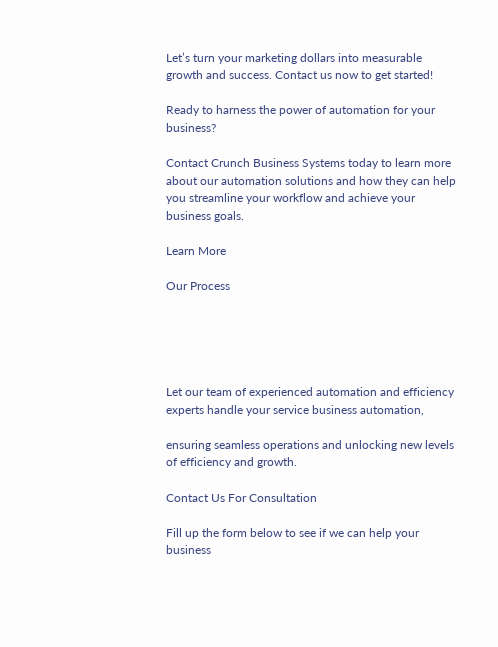Let’s turn your marketing dollars into measurable growth and success. Contact us now to get started!

Ready to harness the power of automation for your business?

Contact Crunch Business Systems today to learn more about our automation solutions and how they can help you streamline your workflow and achieve your business goals.

Learn More

Our Process





Let our team of experienced automation and efficiency experts handle your service business automation,

ensuring seamless operations and unlocking new levels of efficiency and growth.

Contact Us For Consultation

Fill up the form below to see if we can help your business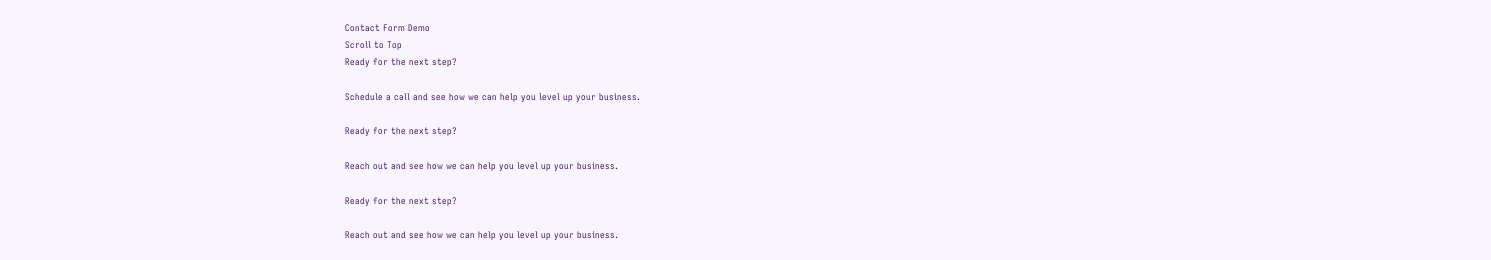Contact Form Demo
Scroll to Top
Ready for the next step?

Schedule a call and see how we can help you level up your business.

Ready for the next step?

Reach out and see how we can help you level up your business.

Ready for the next step?

Reach out and see how we can help you level up your business.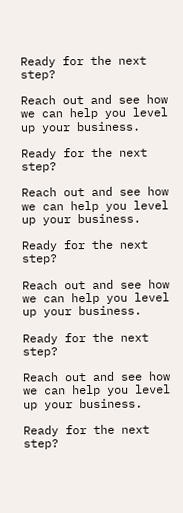Ready for the next step?

Reach out and see how we can help you level up your business.

Ready for the next step?

Reach out and see how we can help you level up your business.

Ready for the next step?

Reach out and see how we can help you level up your business.

Ready for the next step?

Reach out and see how we can help you level up your business.

Ready for the next step?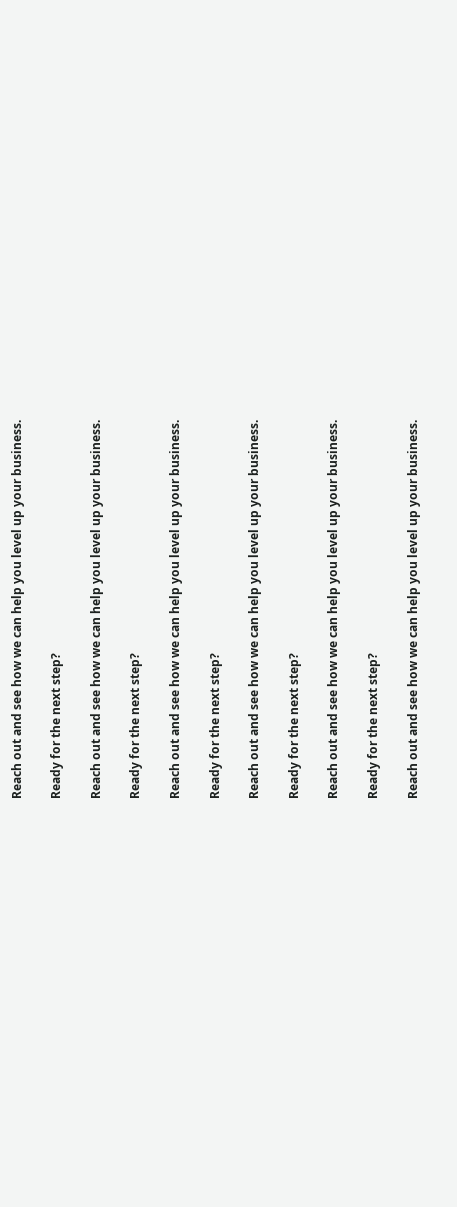Reach out and see how we can help you level up your business.

Ready for the next step?

Reach out and see how we can help you level up your business.

Ready for the next step?

Reach out and see how we can help you level up your business.

Ready for the next step?

Reach out and see how we can help you level up your business.

Ready for the next step?

Reach out and see how we can help you level up your business.

Ready for the next step?

Reach out and see how we can help you level up your business.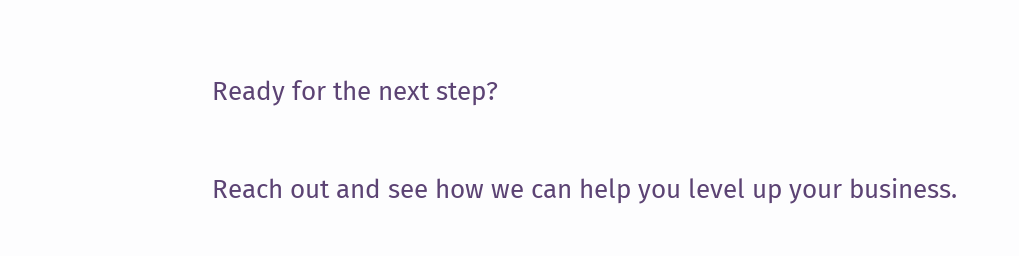Ready for the next step?

Reach out and see how we can help you level up your business.